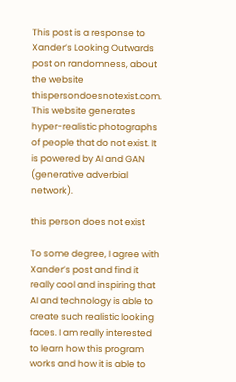This post is a response to Xander’s Looking Outwards post on randomness, about the website thispersondoesnotexist.com. This website generates hyper-realistic photographs of people that do not exist. It is powered by AI and GAN (generative adverbial network).

this person does not exist

To some degree, I agree with Xander’s post and find it really cool and inspiring that AI and technology is able to create such realistic looking faces. I am really interested to learn how this program works and how it is able to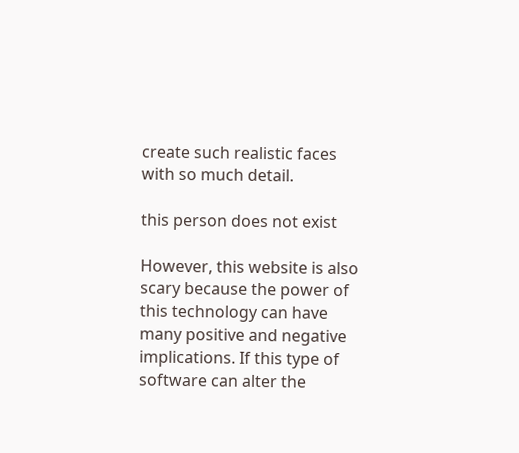create such realistic faces with so much detail.

this person does not exist

However, this website is also scary because the power of this technology can have many positive and negative implications. If this type of software can alter the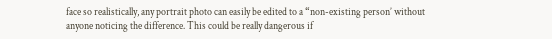face so realistically, any portrait photo can easily be edited to a “non-existing person’ without anyone noticing the difference. This could be really dangerous if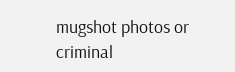mugshot photos or criminal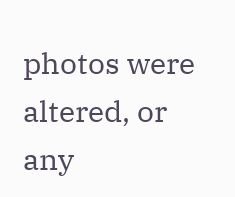photos were altered, or any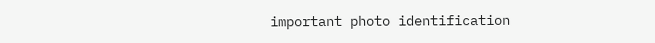important photo identification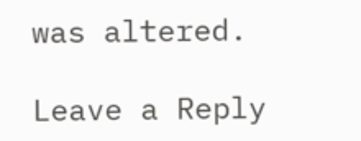was altered.

Leave a Reply